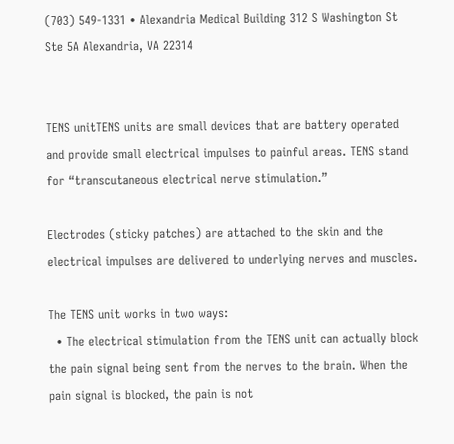(703) 549-1331 • Alexandria Medical Building 312 S Washington St Ste 5A Alexandria, VA 22314


TENS unitTENS units are small devices that are battery operated and provide small electrical impulses to painful areas. TENS stand for “transcutaneous electrical nerve stimulation.”

Electrodes (sticky patches) are attached to the skin and the electrical impulses are delivered to underlying nerves and muscles.

The TENS unit works in two ways:
  • The electrical stimulation from the TENS unit can actually block the pain signal being sent from the nerves to the brain. When the pain signal is blocked, the pain is not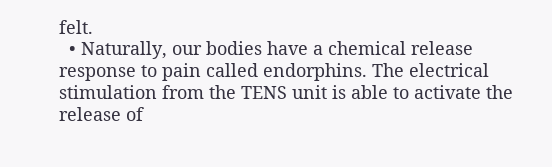felt.
  • Naturally, our bodies have a chemical release response to pain called endorphins. The electrical stimulation from the TENS unit is able to activate the release of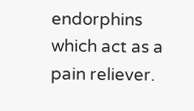endorphins which act as a pain reliever.